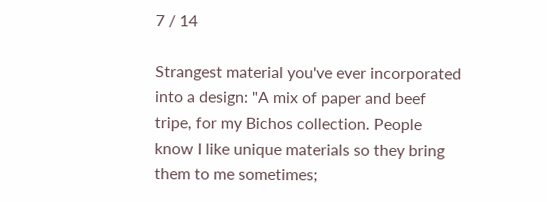7 / 14

Strangest material you've ever incorporated into a design: "A mix of paper and beef tripe, for my Bichos collection. People know I like unique materials so they bring them to me sometimes;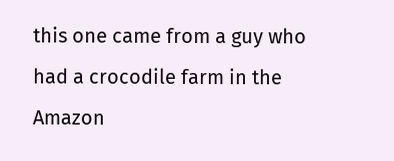this one came from a guy who had a crocodile farm in the Amazon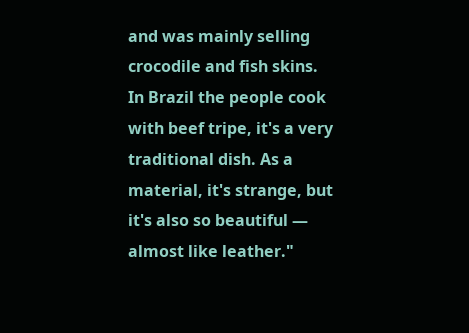and was mainly selling crocodile and fish skins. In Brazil the people cook with beef tripe, it's a very traditional dish. As a material, it's strange, but it's also so beautiful — almost like leather."